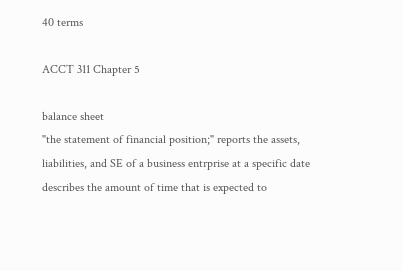40 terms

ACCT 311 Chapter 5

balance sheet
"the statement of financial position;" reports the assets, liabilities, and SE of a business entrprise at a specific date
describes the amount of time that is expected to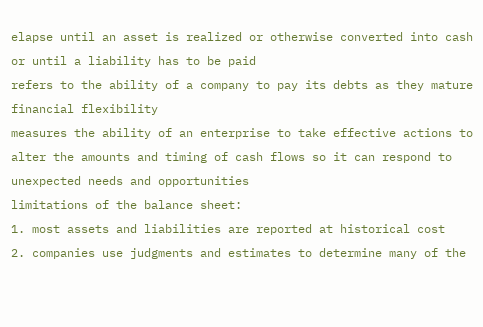elapse until an asset is realized or otherwise converted into cash or until a liability has to be paid
refers to the ability of a company to pay its debts as they mature
financial flexibility
measures the ability of an enterprise to take effective actions to alter the amounts and timing of cash flows so it can respond to unexpected needs and opportunities
limitations of the balance sheet:
1. most assets and liabilities are reported at historical cost
2. companies use judgments and estimates to determine many of the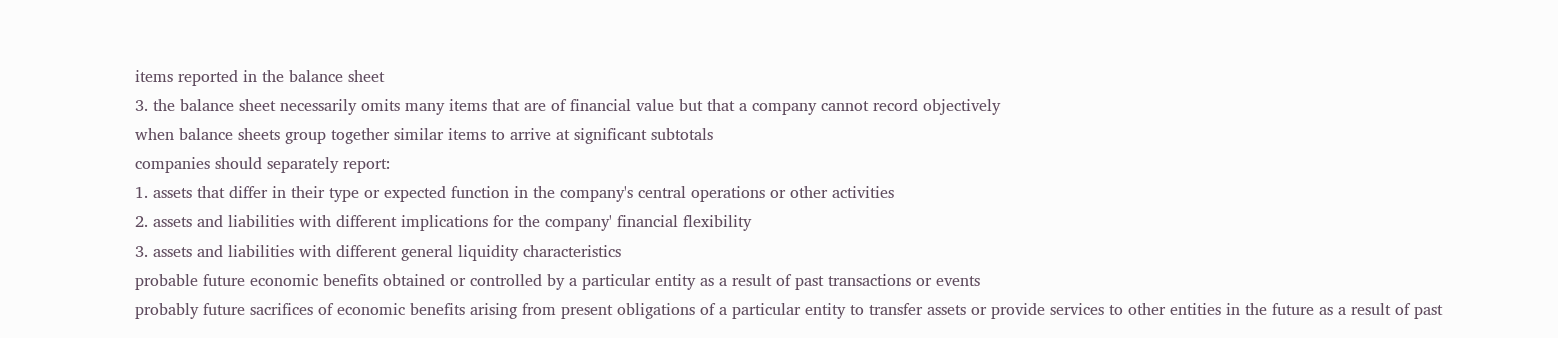items reported in the balance sheet
3. the balance sheet necessarily omits many items that are of financial value but that a company cannot record objectively
when balance sheets group together similar items to arrive at significant subtotals
companies should separately report:
1. assets that differ in their type or expected function in the company's central operations or other activities
2. assets and liabilities with different implications for the company' financial flexibility
3. assets and liabilities with different general liquidity characteristics
probable future economic benefits obtained or controlled by a particular entity as a result of past transactions or events
probably future sacrifices of economic benefits arising from present obligations of a particular entity to transfer assets or provide services to other entities in the future as a result of past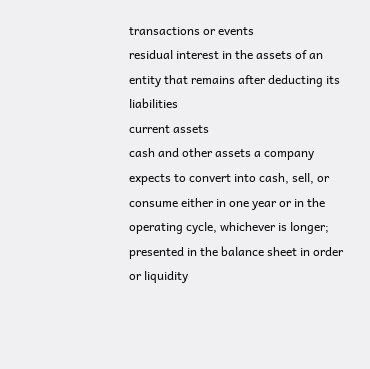transactions or events
residual interest in the assets of an entity that remains after deducting its liabilities
current assets
cash and other assets a company expects to convert into cash, sell, or consume either in one year or in the operating cycle, whichever is longer; presented in the balance sheet in order or liquidity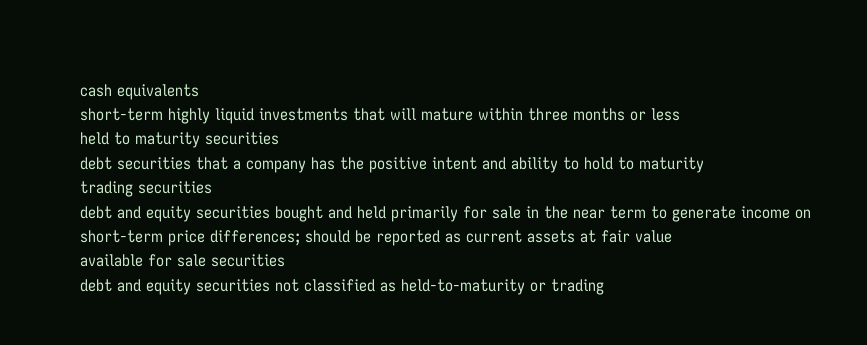cash equivalents
short-term highly liquid investments that will mature within three months or less
held to maturity securities
debt securities that a company has the positive intent and ability to hold to maturity
trading securities
debt and equity securities bought and held primarily for sale in the near term to generate income on short-term price differences; should be reported as current assets at fair value
available for sale securities
debt and equity securities not classified as held-to-maturity or trading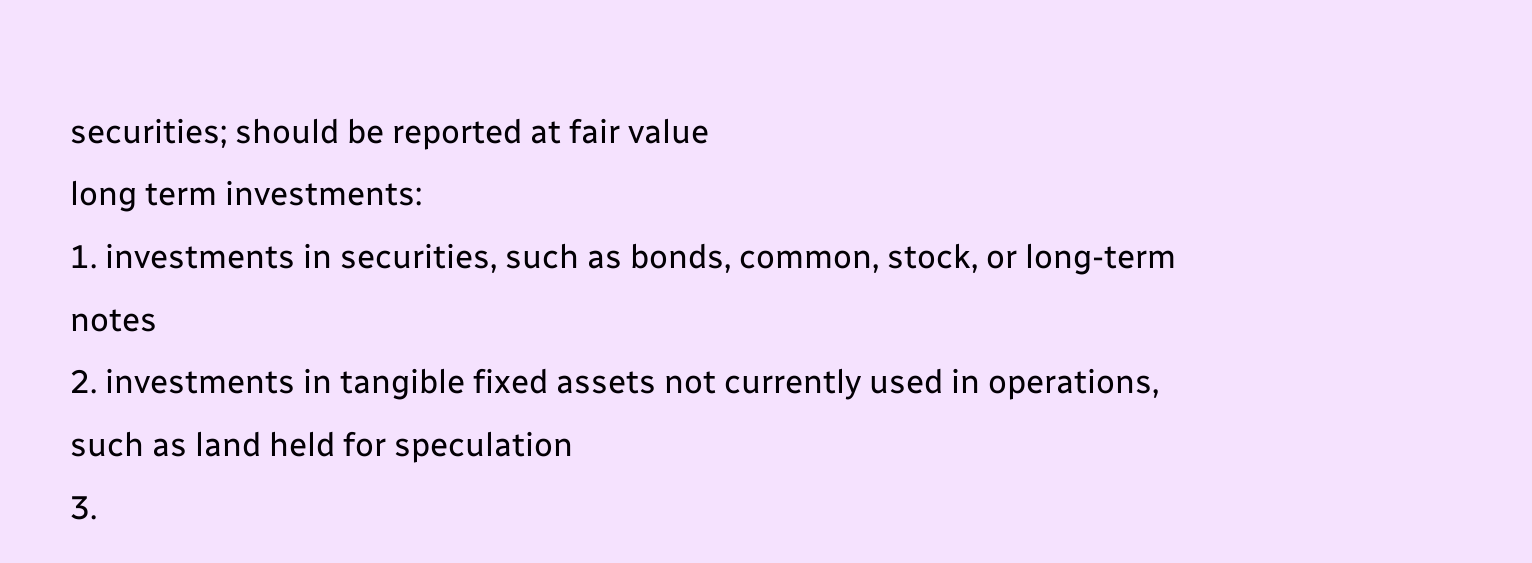securities; should be reported at fair value
long term investments:
1. investments in securities, such as bonds, common, stock, or long-term notes
2. investments in tangible fixed assets not currently used in operations, such as land held for speculation
3.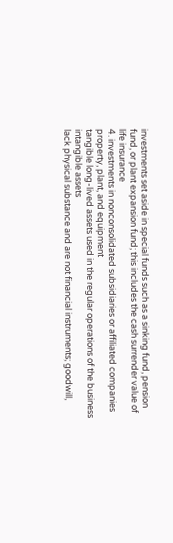investments set aside in special funds such as a sinking fund, pension fund, or plant expansion fund; this includes the cash surrender value of life insurance
4. investments in nonconsolidated subsidiaries or affiliated companies
property, plant, and equipment
tangible long-lived assets used in the regular operations of the business
intangible assets
lack physical substance and are not financial instruments; goodwill,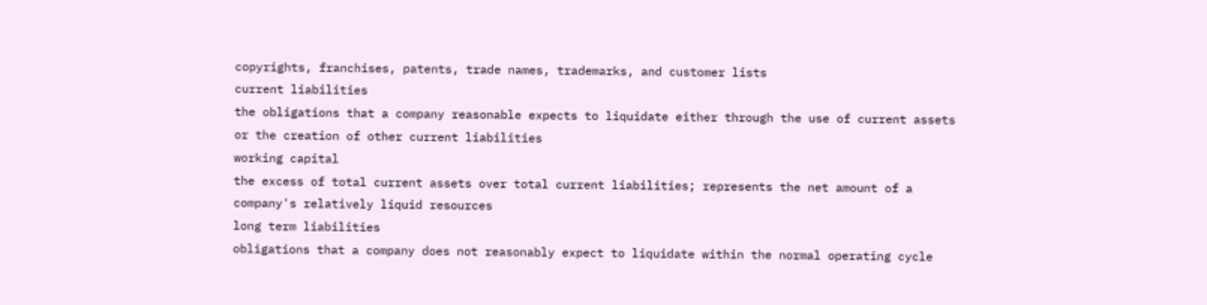copyrights, franchises, patents, trade names, trademarks, and customer lists
current liabilities
the obligations that a company reasonable expects to liquidate either through the use of current assets or the creation of other current liabilities
working capital
the excess of total current assets over total current liabilities; represents the net amount of a company's relatively liquid resources
long term liabilities
obligations that a company does not reasonably expect to liquidate within the normal operating cycle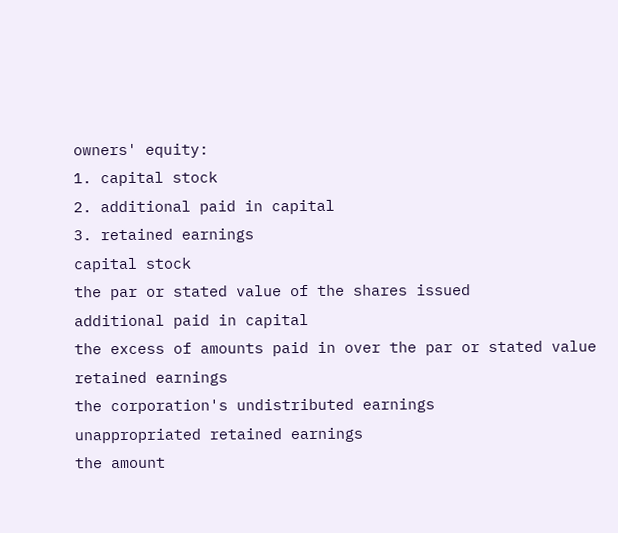owners' equity:
1. capital stock
2. additional paid in capital
3. retained earnings
capital stock
the par or stated value of the shares issued
additional paid in capital
the excess of amounts paid in over the par or stated value
retained earnings
the corporation's undistributed earnings
unappropriated retained earnings
the amount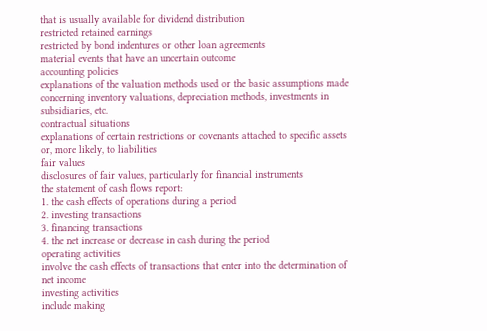that is usually available for dividend distribution
restricted retained earnings
restricted by bond indentures or other loan agreements
material events that have an uncertain outcome
accounting policies
explanations of the valuation methods used or the basic assumptions made concerning inventory valuations, depreciation methods, investments in subsidiaries, etc.
contractual situations
explanations of certain restrictions or covenants attached to specific assets or, more likely, to liabilities
fair values
disclosures of fair values, particularly for financial instruments
the statement of cash flows report:
1. the cash effects of operations during a period
2. investing transactions
3. financing transactions
4. the net increase or decrease in cash during the period
operating activities
involve the cash effects of transactions that enter into the determination of net income
investing activities
include making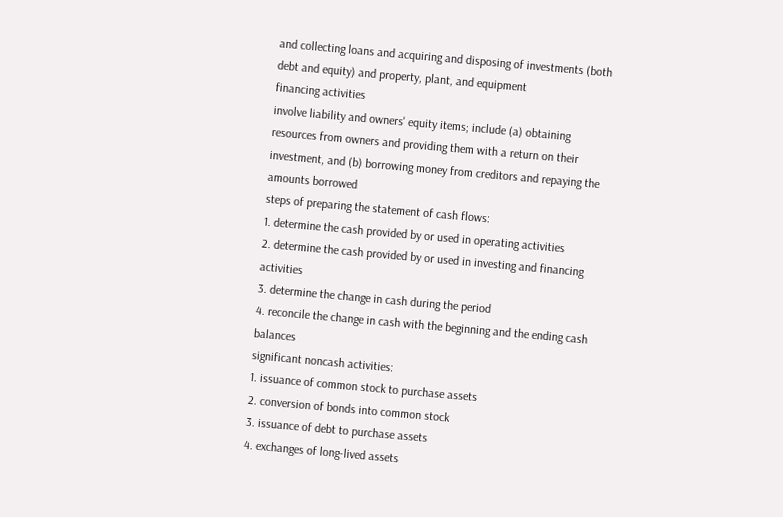and collecting loans and acquiring and disposing of investments (both debt and equity) and property, plant, and equipment
financing activities
involve liability and owners' equity items; include (a) obtaining resources from owners and providing them with a return on their investment, and (b) borrowing money from creditors and repaying the amounts borrowed
steps of preparing the statement of cash flows:
1. determine the cash provided by or used in operating activities
2. determine the cash provided by or used in investing and financing activities
3. determine the change in cash during the period
4. reconcile the change in cash with the beginning and the ending cash balances
significant noncash activities:
1. issuance of common stock to purchase assets
2. conversion of bonds into common stock
3. issuance of debt to purchase assets
4. exchanges of long-lived assets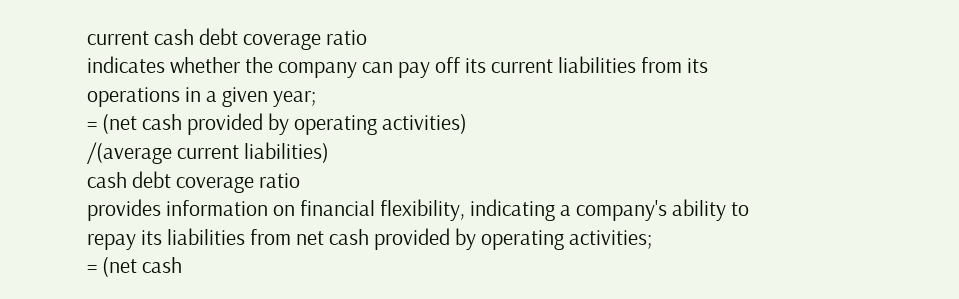current cash debt coverage ratio
indicates whether the company can pay off its current liabilities from its operations in a given year;
= (net cash provided by operating activities)
/(average current liabilities)
cash debt coverage ratio
provides information on financial flexibility, indicating a company's ability to repay its liabilities from net cash provided by operating activities;
= (net cash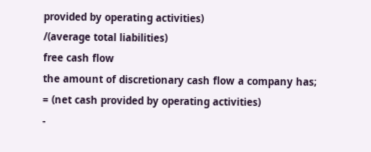provided by operating activities)
/(average total liabilities)
free cash flow
the amount of discretionary cash flow a company has;
= (net cash provided by operating activities)
-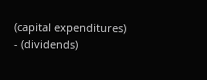(capital expenditures)
- (dividends)